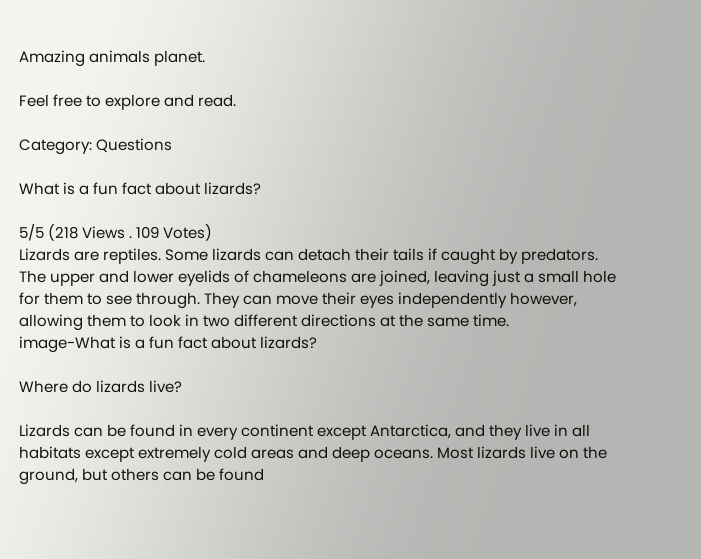Amazing animals planet.

Feel free to explore and read.

Category: Questions

What is a fun fact about lizards?

5/5 (218 Views . 109 Votes)
Lizards are reptiles. Some lizards can detach their tails if caught by predators. The upper and lower eyelids of chameleons are joined, leaving just a small hole for them to see through. They can move their eyes independently however, allowing them to look in two different directions at the same time.
image-What is a fun fact about lizards?

Where do lizards live?

Lizards can be found in every continent except Antarctica, and they live in all habitats except extremely cold areas and deep oceans. Most lizards live on the ground, but others can be found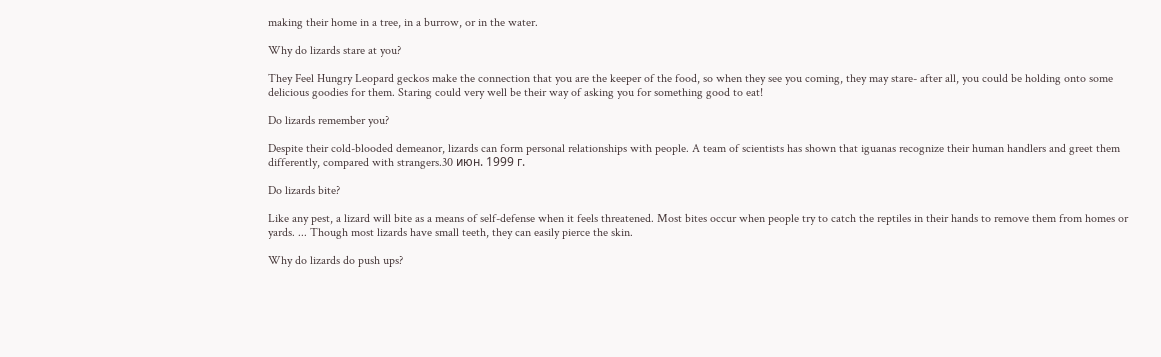making their home in a tree, in a burrow, or in the water.

Why do lizards stare at you?

They Feel Hungry Leopard geckos make the connection that you are the keeper of the food, so when they see you coming, they may stare- after all, you could be holding onto some delicious goodies for them. Staring could very well be their way of asking you for something good to eat!

Do lizards remember you?

Despite their cold-blooded demeanor, lizards can form personal relationships with people. A team of scientists has shown that iguanas recognize their human handlers and greet them differently, compared with strangers.30 июн. 1999 г.

Do lizards bite?

Like any pest, a lizard will bite as a means of self-defense when it feels threatened. Most bites occur when people try to catch the reptiles in their hands to remove them from homes or yards. ... Though most lizards have small teeth, they can easily pierce the skin.

Why do lizards do push ups?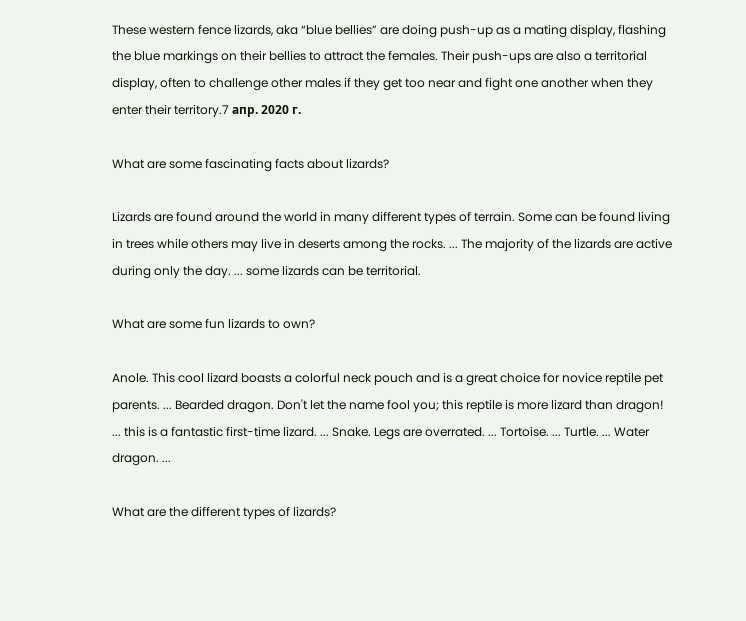These western fence lizards, aka “blue bellies” are doing push-up as a mating display, flashing the blue markings on their bellies to attract the females. Their push-ups are also a territorial display, often to challenge other males if they get too near and fight one another when they enter their territory.7 апр. 2020 г.

What are some fascinating facts about lizards?

Lizards are found around the world in many different types of terrain. Some can be found living in trees while others may live in deserts among the rocks. ... The majority of the lizards are active during only the day. ... some lizards can be territorial.

What are some fun lizards to own?

Anole. This cool lizard boasts a colorful neck pouch and is a great choice for novice reptile pet parents. ... Bearded dragon. Don't let the name fool you; this reptile is more lizard than dragon! ... this is a fantastic first-time lizard. ... Snake. Legs are overrated. ... Tortoise. ... Turtle. ... Water dragon. ...

What are the different types of lizards?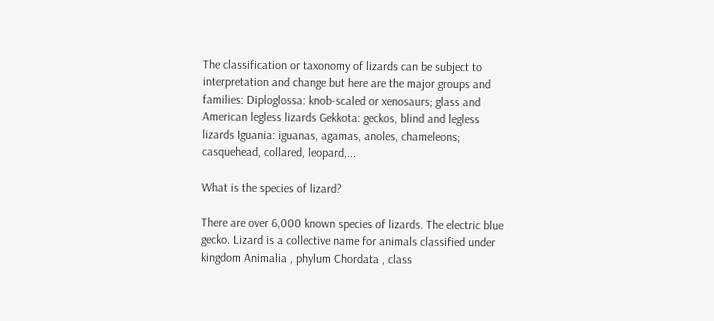The classification or taxonomy of lizards can be subject to interpretation and change but here are the major groups and families: Diploglossa: knob-scaled or xenosaurs; glass and American legless lizards Gekkota: geckos, blind and legless lizards Iguania: iguanas, agamas, anoles, chameleons; casquehead, collared, leopard,...

What is the species of lizard?

There are over 6,000 known species of lizards. The electric blue gecko. Lizard is a collective name for animals classified under kingdom Animalia , phylum Chordata , class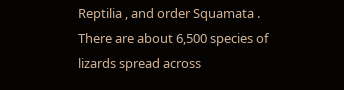Reptilia , and order Squamata . There are about 6,500 species of lizards spread across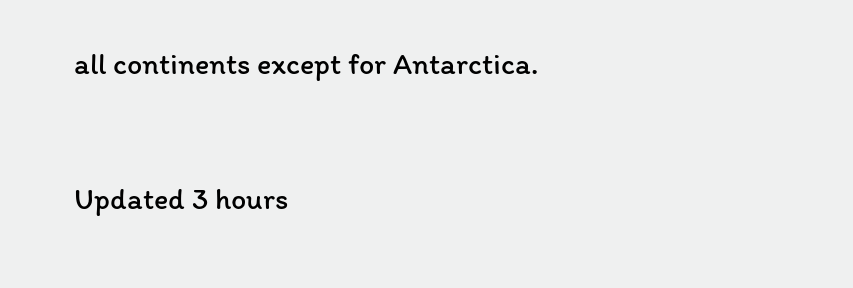all continents except for Antarctica.


Updated 3 hours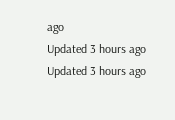ago
Updated 3 hours ago
Updated 3 hours ago